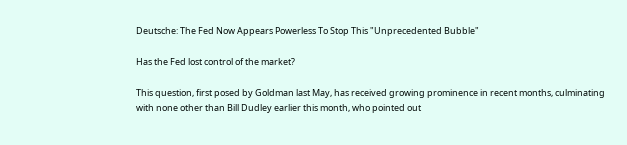Deutsche: The Fed Now Appears Powerless To Stop This "Unprecedented Bubble"

Has the Fed lost control of the market?

This question, first posed by Goldman last May, has received growing prominence in recent months, culminating with none other than Bill Dudley earlier this month, who pointed out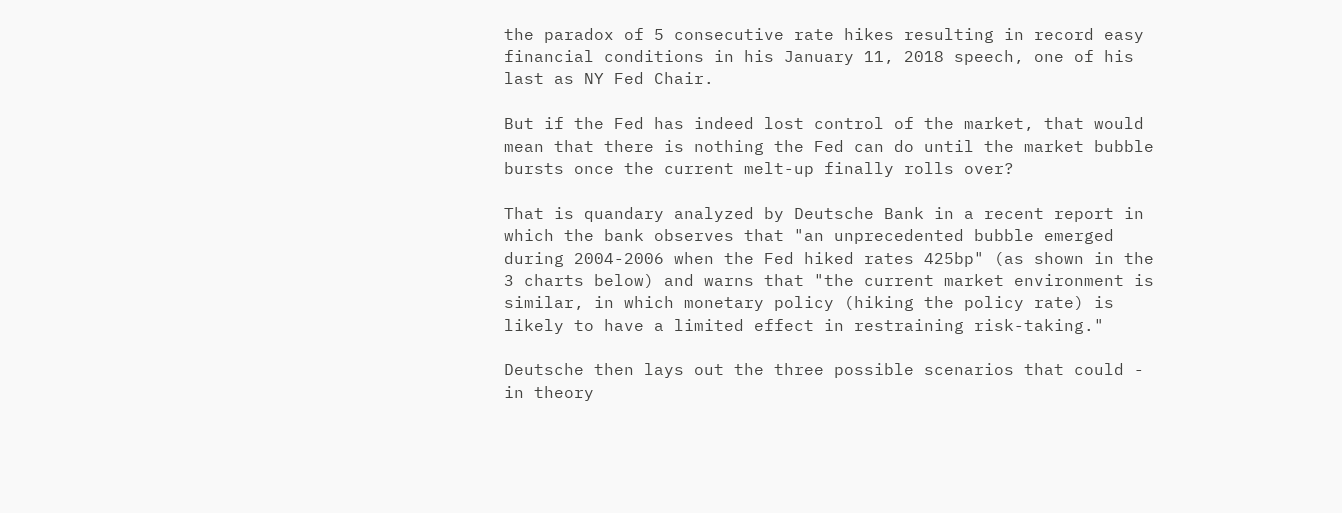the paradox of 5 consecutive rate hikes resulting in record easy financial conditions in his January 11, 2018 speech, one of his last as NY Fed Chair.

But if the Fed has indeed lost control of the market, that would mean that there is nothing the Fed can do until the market bubble bursts once the current melt-up finally rolls over?

That is quandary analyzed by Deutsche Bank in a recent report in which the bank observes that "an unprecedented bubble emerged during 2004-2006 when the Fed hiked rates 425bp" (as shown in the 3 charts below) and warns that "the current market environment is similar, in which monetary policy (hiking the policy rate) is likely to have a limited effect in restraining risk-taking."

Deutsche then lays out the three possible scenarios that could - in theory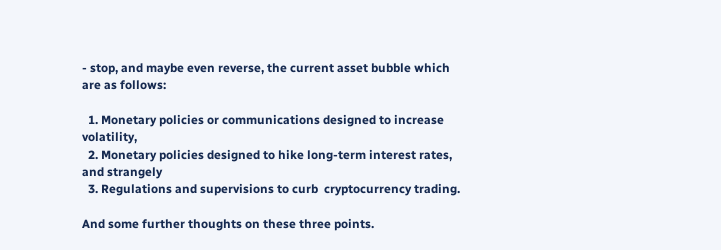- stop, and maybe even reverse, the current asset bubble which are as follows:

  1. Monetary policies or communications designed to increase volatility,
  2. Monetary policies designed to hike long-term interest rates, and strangely
  3. Regulations and supervisions to curb  cryptocurrency trading.

And some further thoughts on these three points.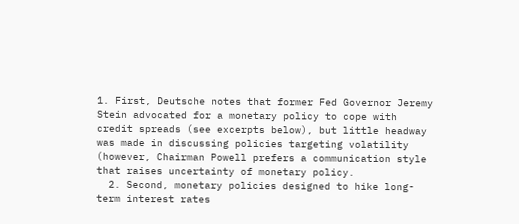1. First, Deutsche notes that former Fed Governor Jeremy Stein advocated for a monetary policy to cope with credit spreads (see excerpts below), but little headway was made in discussing policies targeting volatility (however, Chairman Powell prefers a communication style that raises uncertainty of monetary policy.
  2. Second, monetary policies designed to hike long-term interest rates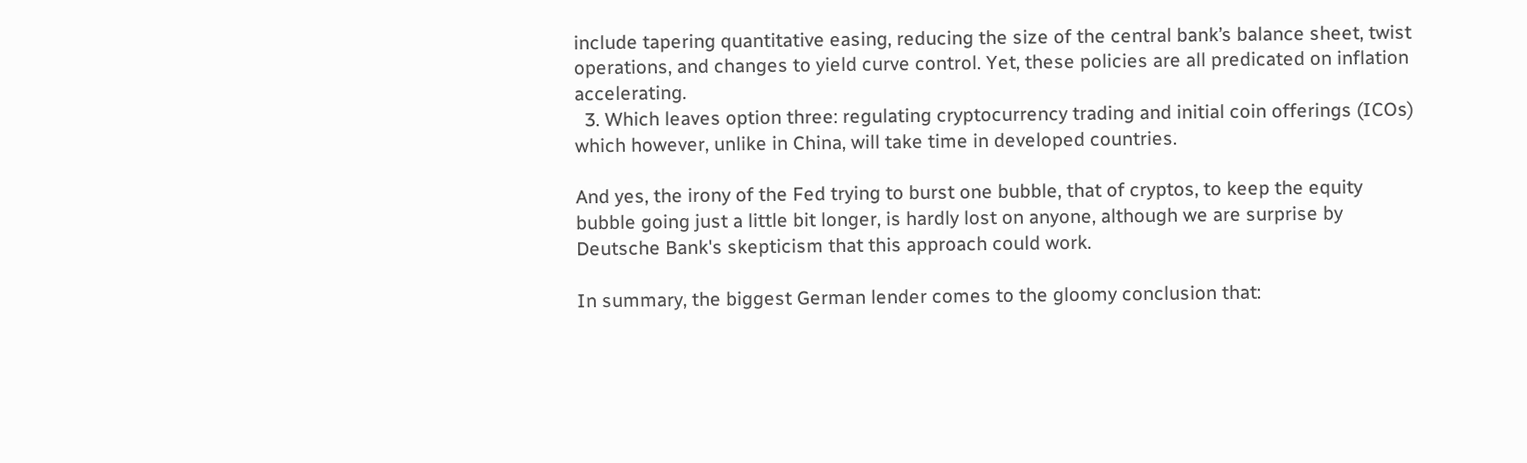include tapering quantitative easing, reducing the size of the central bank’s balance sheet, twist operations, and changes to yield curve control. Yet, these policies are all predicated on inflation accelerating.
  3. Which leaves option three: regulating cryptocurrency trading and initial coin offerings (ICOs) which however, unlike in China, will take time in developed countries.

And yes, the irony of the Fed trying to burst one bubble, that of cryptos, to keep the equity bubble going just a little bit longer, is hardly lost on anyone, although we are surprise by Deutsche Bank's skepticism that this approach could work.

In summary, the biggest German lender comes to the gloomy conclusion that: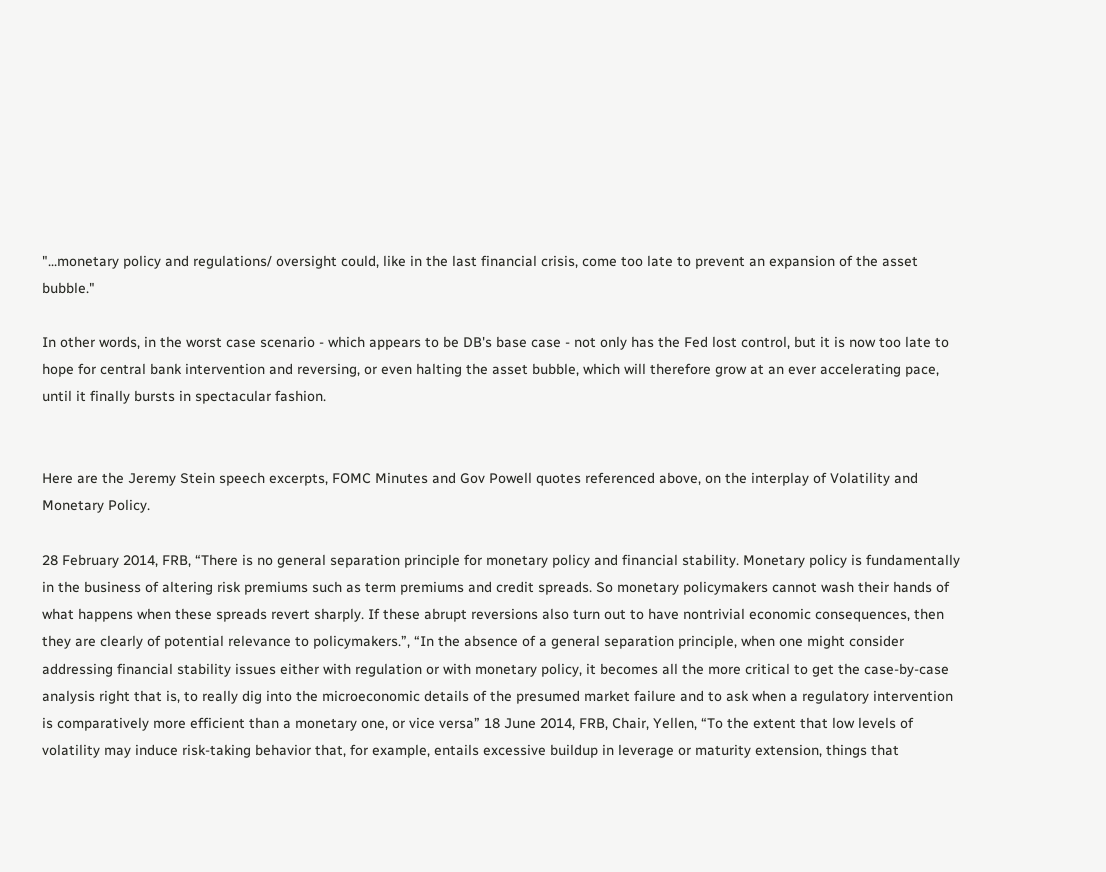"...monetary policy and regulations/ oversight could, like in the last financial crisis, come too late to prevent an expansion of the asset bubble."

In other words, in the worst case scenario - which appears to be DB's base case - not only has the Fed lost control, but it is now too late to hope for central bank intervention and reversing, or even halting the asset bubble, which will therefore grow at an ever accelerating pace, until it finally bursts in spectacular fashion.


Here are the Jeremy Stein speech excerpts, FOMC Minutes and Gov Powell quotes referenced above, on the interplay of Volatility and Monetary Policy.

28 February 2014, FRB, “There is no general separation principle for monetary policy and financial stability. Monetary policy is fundamentally in the business of altering risk premiums such as term premiums and credit spreads. So monetary policymakers cannot wash their hands of what happens when these spreads revert sharply. If these abrupt reversions also turn out to have nontrivial economic consequences, then they are clearly of potential relevance to policymakers.”, “In the absence of a general separation principle, when one might consider addressing financial stability issues either with regulation or with monetary policy, it becomes all the more critical to get the case-by-case analysis right that is, to really dig into the microeconomic details of the presumed market failure and to ask when a regulatory intervention is comparatively more efficient than a monetary one, or vice versa” 18 June 2014, FRB, Chair, Yellen, “To the extent that low levels of volatility may induce risk-taking behavior that, for example, entails excessive buildup in leverage or maturity extension, things that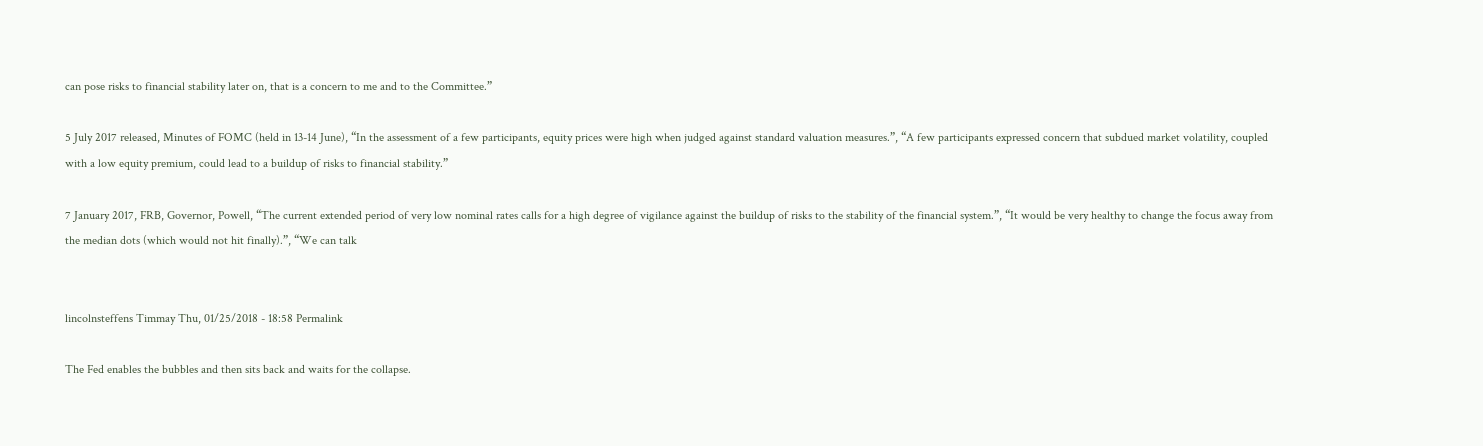can pose risks to financial stability later on, that is a concern to me and to the Committee.”

5 July 2017 released, Minutes of FOMC (held in 13-14 June), “In the assessment of a few participants, equity prices were high when judged against standard valuation measures.”, “A few participants expressed concern that subdued market volatility, coupled with a low equity premium, could lead to a buildup of risks to financial stability.”

7 January 2017, FRB, Governor, Powell, “The current extended period of very low nominal rates calls for a high degree of vigilance against the buildup of risks to the stability of the financial system.”, “It would be very healthy to change the focus away from the median dots (which would not hit finally).”, “We can talk


lincolnsteffens Timmay Thu, 01/25/2018 - 18:58 Permalink

The Fed enables the bubbles and then sits back and waits for the collapse.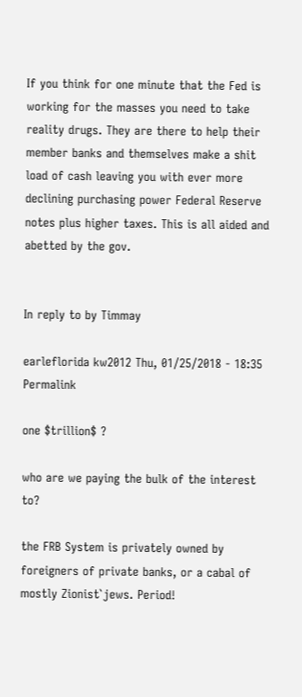If you think for one minute that the Fed is working for the masses you need to take reality drugs. They are there to help their member banks and themselves make a shit load of cash leaving you with ever more declining purchasing power Federal Reserve notes plus higher taxes. This is all aided and abetted by the gov.


In reply to by Timmay

earleflorida kw2012 Thu, 01/25/2018 - 18:35 Permalink

one $trillion$ ?

who are we paying the bulk of the interest to?

the FRB System is privately owned by foreigners of private banks, or a cabal of mostly Zionist`jews. Period!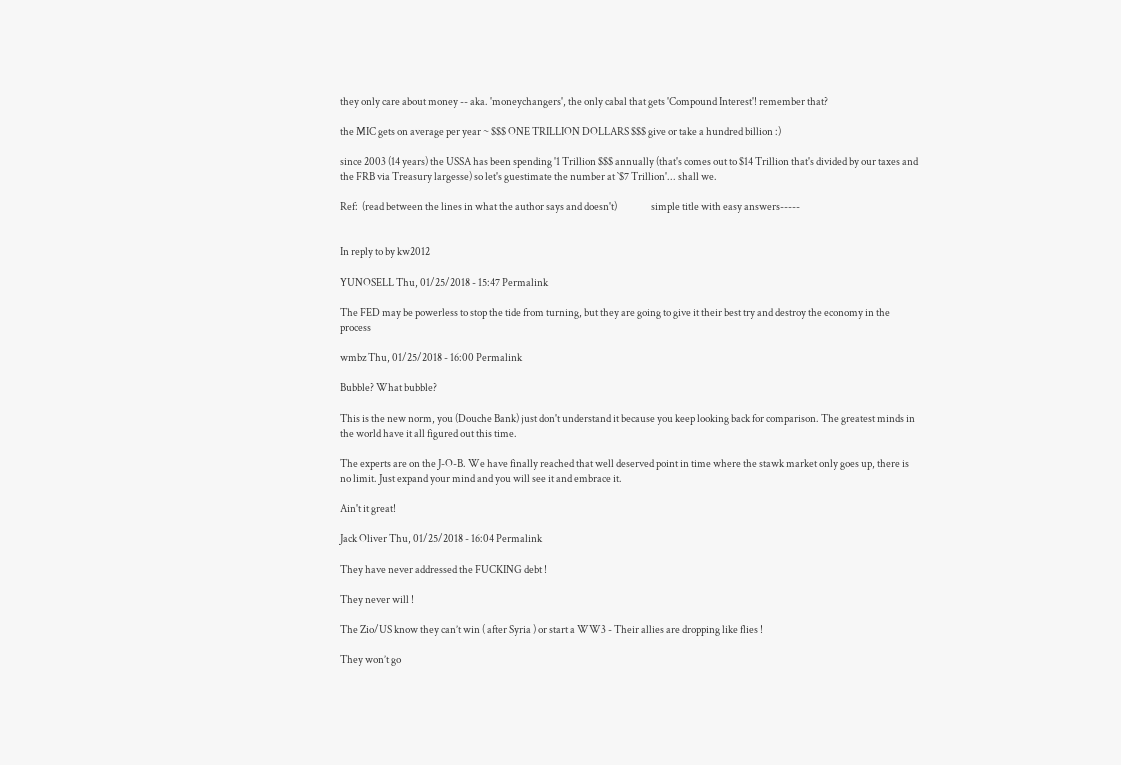they only care about money -- aka. 'moneychangers', the only cabal that gets 'Compound Interest'! remember that?

the MIC gets on average per year ~ $$$ ONE TRILLION DOLLARS $$$ give or take a hundred billion :)

since 2003 (14 years) the USSA has been spending '1 Trillion $$$ annually (that's comes out to $14 Trillion that's divided by our taxes and the FRB via Treasury largesse) so let's guestimate the number at `$7 Trillion'... shall we.

Ref:  (read between the lines in what the author says and doesn't)                 simple title with easy answers-----


In reply to by kw2012

YUNOSELL Thu, 01/25/2018 - 15:47 Permalink

The FED may be powerless to stop the tide from turning, but they are going to give it their best try and destroy the economy in the process

wmbz Thu, 01/25/2018 - 16:00 Permalink

Bubble? What bubble?

This is the new norm, you (Douche Bank) just don't understand it because you keep looking back for comparison. The greatest minds in the world have it all figured out this time.

The experts are on the J-O-B. We have finally reached that well deserved point in time where the stawk market only goes up, there is no limit. Just expand your mind and you will see it and embrace it.

Ain't it great!

Jack Oliver Thu, 01/25/2018 - 16:04 Permalink

They have never addressed the FUCKING debt !

They never will !

The Zio/US know they can’t win ( after Syria ) or start a WW3 - Their allies are dropping like flies !

They won’t go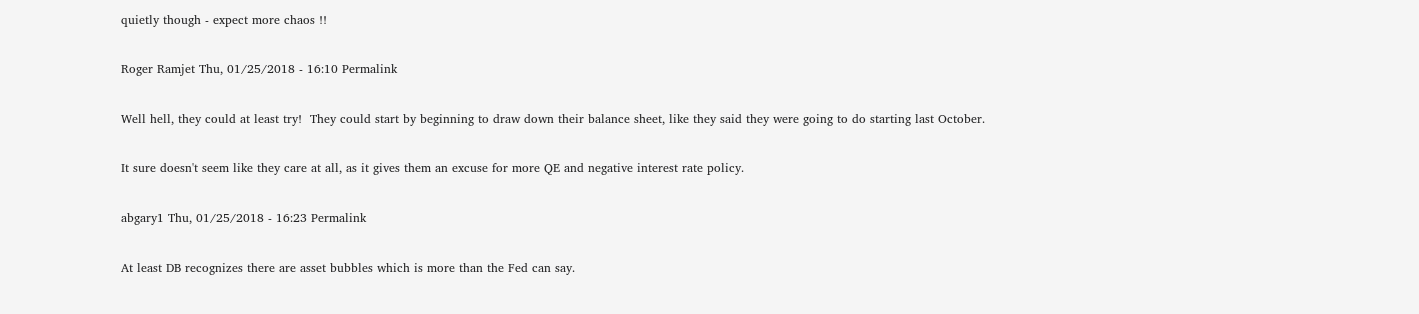quietly though - expect more chaos !!

Roger Ramjet Thu, 01/25/2018 - 16:10 Permalink

Well hell, they could at least try!  They could start by beginning to draw down their balance sheet, like they said they were going to do starting last October.

It sure doesn't seem like they care at all, as it gives them an excuse for more QE and negative interest rate policy.

abgary1 Thu, 01/25/2018 - 16:23 Permalink

At least DB recognizes there are asset bubbles which is more than the Fed can say.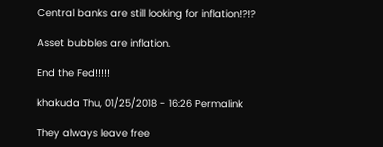Central banks are still looking for inflation!?!?

Asset bubbles are inflation.

End the Fed!!!!!

khakuda Thu, 01/25/2018 - 16:26 Permalink

They always leave free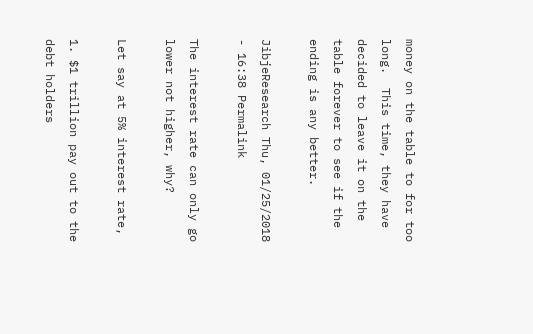money on the table to for too long.  This time, they have decided to leave it on the table forever to see if the ending is any better.

JibjeResearch Thu, 01/25/2018 - 16:38 Permalink

The interest rate can only go lower not higher, why?

Let say at 5% interest rate,

1. $1 trillion pay out to the debt holders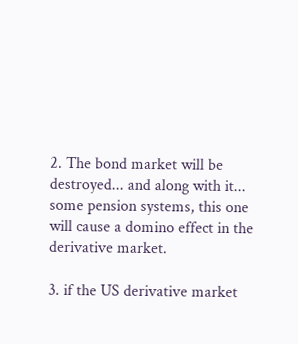2. The bond market will be destroyed... and along with it... some pension systems, this one will cause a domino effect in the derivative market.

3. if the US derivative market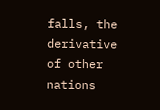falls, the derivative of other nations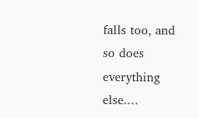falls too, and so does everything else.…